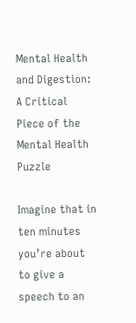Mental Health and Digestion: A Critical Piece of the Mental Health Puzzle

Imagine that in ten minutes you’re about to give a speech to an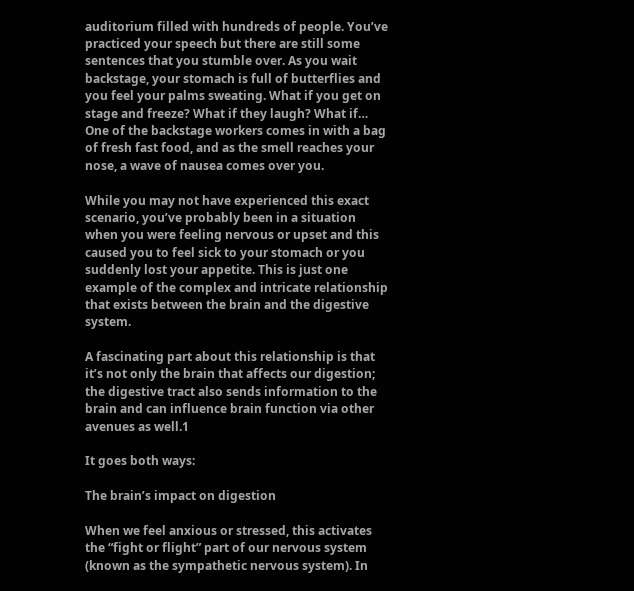auditorium filled with hundreds of people. You’ve practiced your speech but there are still some sentences that you stumble over. As you wait backstage, your stomach is full of butterflies and you feel your palms sweating. What if you get on stage and freeze? What if they laugh? What if… One of the backstage workers comes in with a bag of fresh fast food, and as the smell reaches your nose, a wave of nausea comes over you.

While you may not have experienced this exact scenario, you’ve probably been in a situation when you were feeling nervous or upset and this caused you to feel sick to your stomach or you suddenly lost your appetite. This is just one example of the complex and intricate relationship that exists between the brain and the digestive system.

A fascinating part about this relationship is that it’s not only the brain that affects our digestion; the digestive tract also sends information to the brain and can influence brain function via other avenues as well.1

It goes both ways:

The brain’s impact on digestion

When we feel anxious or stressed, this activates the “fight or flight” part of our nervous system (known as the sympathetic nervous system). In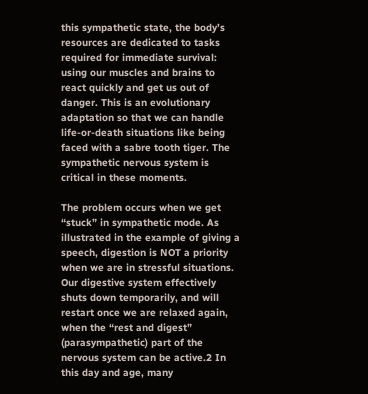this sympathetic state, the body’s resources are dedicated to tasks required for immediate survival: using our muscles and brains to react quickly and get us out of danger. This is an evolutionary adaptation so that we can handle life-or-death situations like being faced with a sabre tooth tiger. The sympathetic nervous system is critical in these moments.

The problem occurs when we get “stuck” in sympathetic mode. As illustrated in the example of giving a speech, digestion is NOT a priority when we are in stressful situations. Our digestive system effectively shuts down temporarily, and will restart once we are relaxed again, when the “rest and digest” (parasympathetic) part of the nervous system can be active.2 In this day and age, many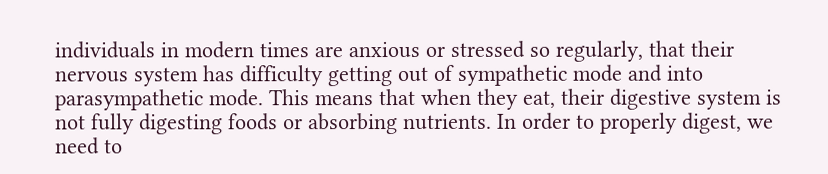individuals in modern times are anxious or stressed so regularly, that their nervous system has difficulty getting out of sympathetic mode and into parasympathetic mode. This means that when they eat, their digestive system is not fully digesting foods or absorbing nutrients. In order to properly digest, we need to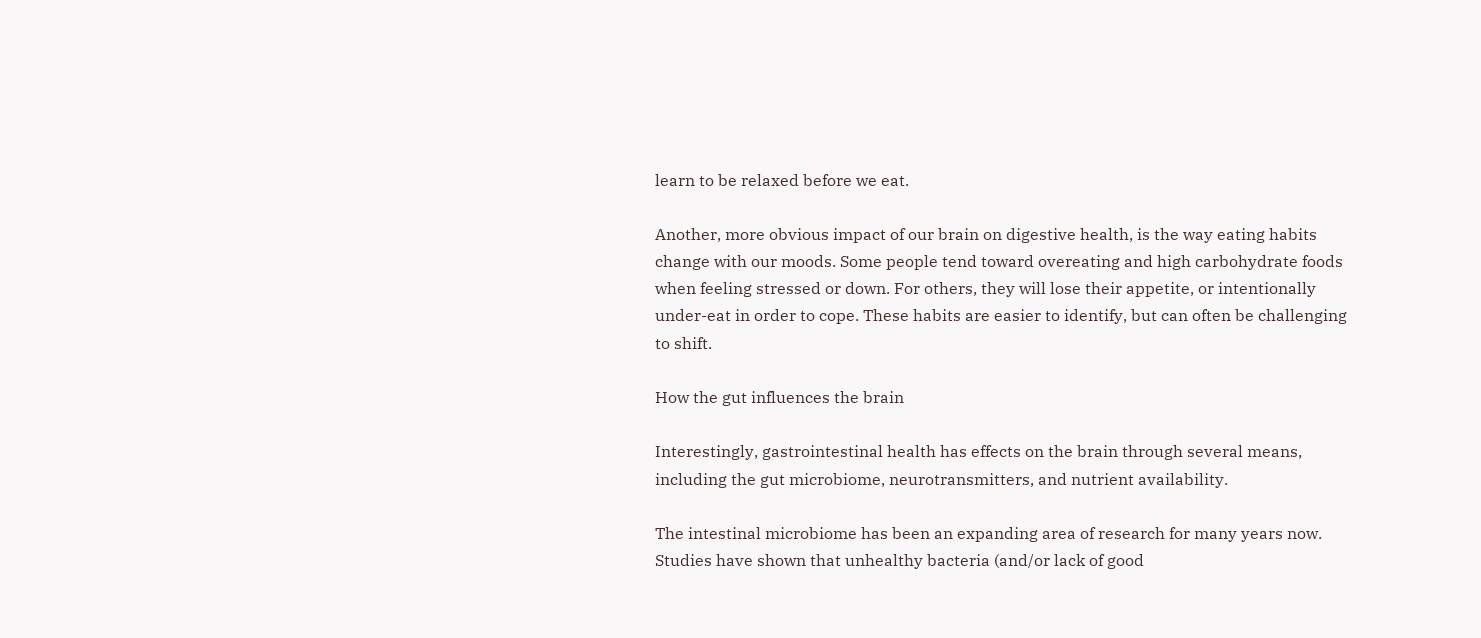learn to be relaxed before we eat.

Another, more obvious impact of our brain on digestive health, is the way eating habits change with our moods. Some people tend toward overeating and high carbohydrate foods when feeling stressed or down. For others, they will lose their appetite, or intentionally under-eat in order to cope. These habits are easier to identify, but can often be challenging to shift.

How the gut influences the brain

Interestingly, gastrointestinal health has effects on the brain through several means, including the gut microbiome, neurotransmitters, and nutrient availability.

The intestinal microbiome has been an expanding area of research for many years now. Studies have shown that unhealthy bacteria (and/or lack of good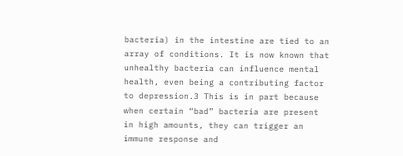bacteria) in the intestine are tied to an array of conditions. It is now known that unhealthy bacteria can influence mental health, even being a contributing factor to depression.3 This is in part because when certain “bad” bacteria are present in high amounts, they can trigger an immune response and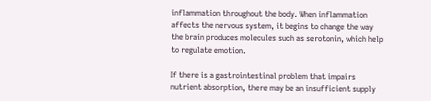inflammation throughout the body. When inflammation affects the nervous system, it begins to change the way the brain produces molecules such as serotonin, which help to regulate emotion.

If there is a gastrointestinal problem that impairs nutrient absorption, there may be an insufficient supply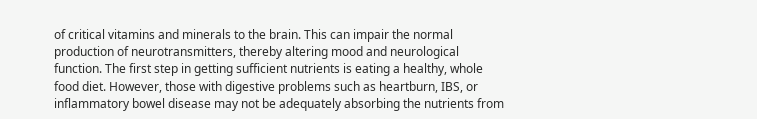of critical vitamins and minerals to the brain. This can impair the normal production of neurotransmitters, thereby altering mood and neurological function. The first step in getting sufficient nutrients is eating a healthy, whole food diet. However, those with digestive problems such as heartburn, IBS, or inflammatory bowel disease may not be adequately absorbing the nutrients from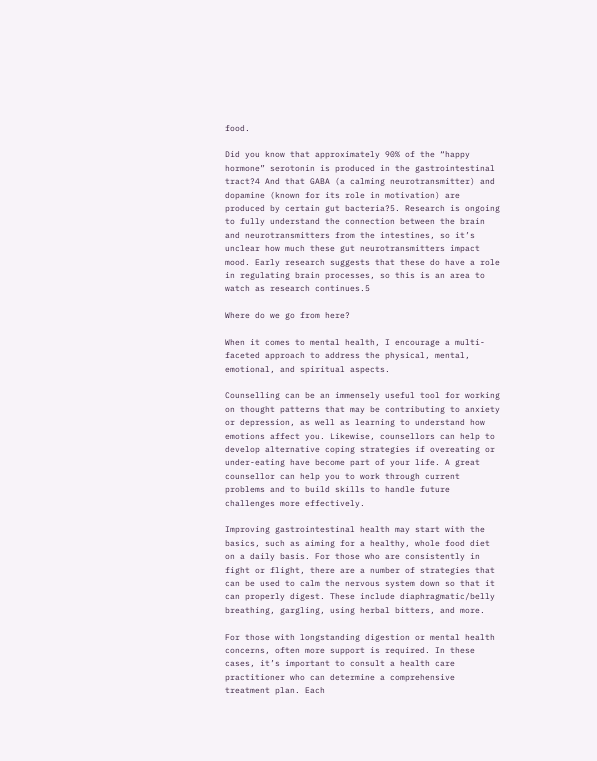food.

Did you know that approximately 90% of the “happy hormone” serotonin is produced in the gastrointestinal tract?4 And that GABA (a calming neurotransmitter) and dopamine (known for its role in motivation) are produced by certain gut bacteria?5. Research is ongoing to fully understand the connection between the brain and neurotransmitters from the intestines, so it’s unclear how much these gut neurotransmitters impact mood. Early research suggests that these do have a role in regulating brain processes, so this is an area to watch as research continues.5

Where do we go from here?

When it comes to mental health, I encourage a multi-faceted approach to address the physical, mental, emotional, and spiritual aspects.

Counselling can be an immensely useful tool for working on thought patterns that may be contributing to anxiety or depression, as well as learning to understand how emotions affect you. Likewise, counsellors can help to develop alternative coping strategies if overeating or under-eating have become part of your life. A great counsellor can help you to work through current problems and to build skills to handle future challenges more effectively.

Improving gastrointestinal health may start with the basics, such as aiming for a healthy, whole food diet on a daily basis. For those who are consistently in fight or flight, there are a number of strategies that can be used to calm the nervous system down so that it can properly digest. These include diaphragmatic/belly breathing, gargling, using herbal bitters, and more.

For those with longstanding digestion or mental health concerns, often more support is required. In these cases, it’s important to consult a health care practitioner who can determine a comprehensive treatment plan. Each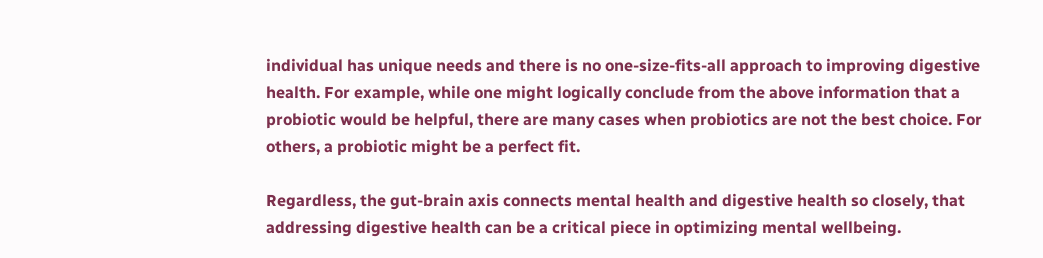individual has unique needs and there is no one-size-fits-all approach to improving digestive health. For example, while one might logically conclude from the above information that a probiotic would be helpful, there are many cases when probiotics are not the best choice. For others, a probiotic might be a perfect fit.

Regardless, the gut-brain axis connects mental health and digestive health so closely, that addressing digestive health can be a critical piece in optimizing mental wellbeing.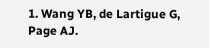1. Wang YB, de Lartigue G, Page AJ.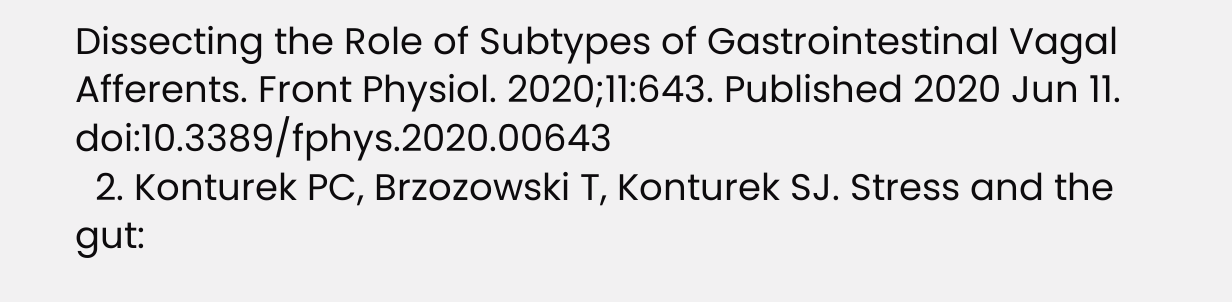Dissecting the Role of Subtypes of Gastrointestinal Vagal Afferents. Front Physiol. 2020;11:643. Published 2020 Jun 11. doi:10.3389/fphys.2020.00643
  2. Konturek PC, Brzozowski T, Konturek SJ. Stress and the gut: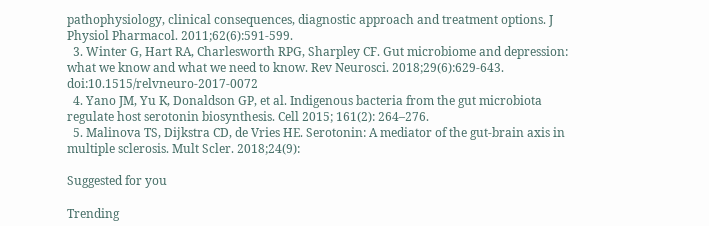pathophysiology, clinical consequences, diagnostic approach and treatment options. J Physiol Pharmacol. 2011;62(6):591-599.
  3. Winter G, Hart RA, Charlesworth RPG, Sharpley CF. Gut microbiome and depression: what we know and what we need to know. Rev Neurosci. 2018;29(6):629-643. doi:10.1515/relvneuro-2017-0072
  4. Yano JM, Yu K, Donaldson GP, et al. Indigenous bacteria from the gut microbiota regulate host serotonin biosynthesis. Cell 2015; 161(2): 264–276.
  5. Malinova TS, Dijkstra CD, de Vries HE. Serotonin: A mediator of the gut-brain axis in multiple sclerosis. Mult Scler. 2018;24(9):

Suggested for you

Trending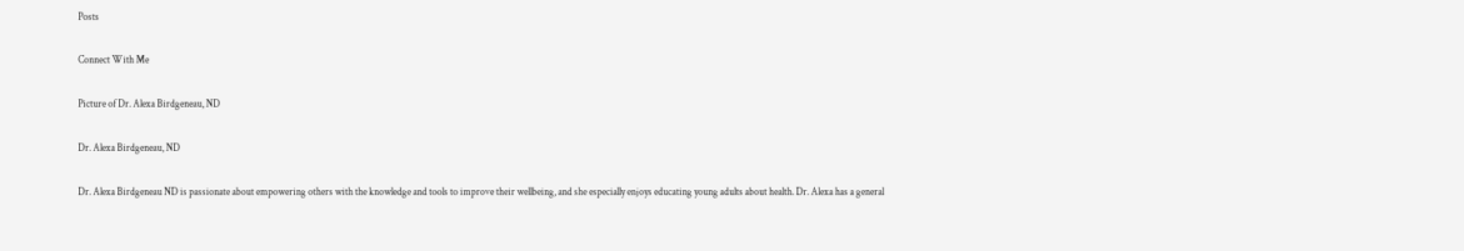Posts

Connect With Me

Picture of Dr. Alexa Birdgeneau, ND

Dr. Alexa Birdgeneau, ND

Dr. Alexa Birdgeneau ND is passionate about empowering others with the knowledge and tools to improve their wellbeing, and she especially enjoys educating young adults about health. Dr. Alexa has a general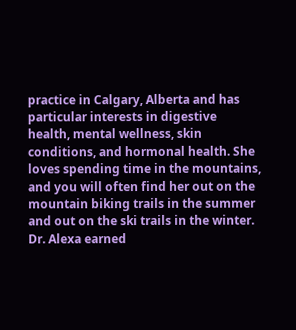practice in Calgary, Alberta and has particular interests in digestive health, mental wellness, skin conditions, and hormonal health. She loves spending time in the mountains, and you will often find her out on the mountain biking trails in the summer and out on the ski trails in the winter. Dr. Alexa earned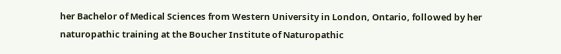her Bachelor of Medical Sciences from Western University in London, Ontario, followed by her naturopathic training at the Boucher Institute of Naturopathic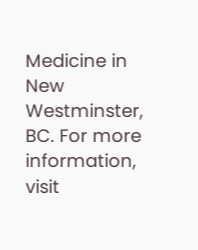Medicine in New Westminster, BC. For more information, visit